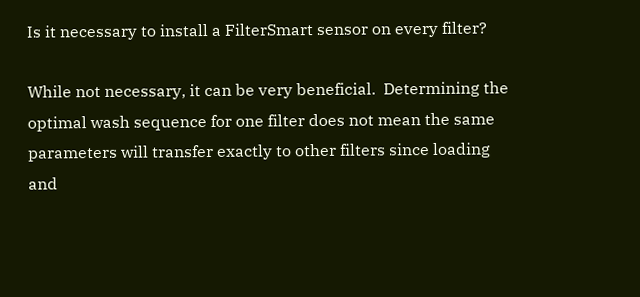Is it necessary to install a FilterSmart sensor on every filter?

While not necessary, it can be very beneficial.  Determining the optimal wash sequence for one filter does not mean the same parameters will transfer exactly to other filters since loading and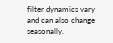filter dynamics vary and can also change seasonally.